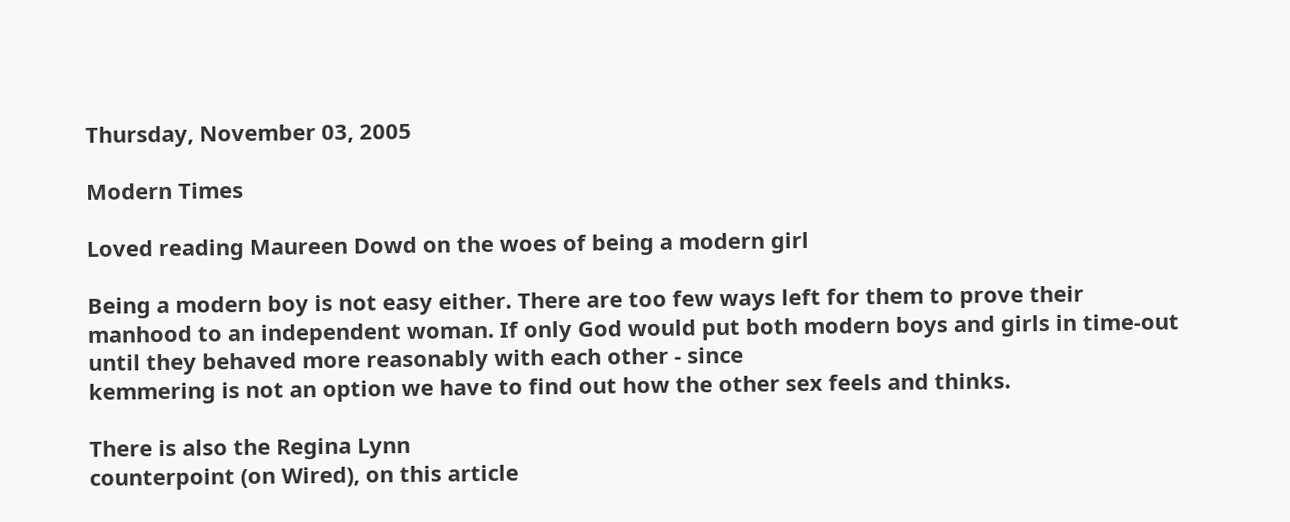Thursday, November 03, 2005

Modern Times

Loved reading Maureen Dowd on the woes of being a modern girl

Being a modern boy is not easy either. There are too few ways left for them to prove their manhood to an independent woman. If only God would put both modern boys and girls in time-out until they behaved more reasonably with each other - since
kemmering is not an option we have to find out how the other sex feels and thinks.

There is also the Regina Lynn
counterpoint (on Wired), on this article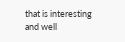that is interesting and well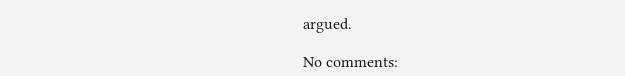argued.

No comments: